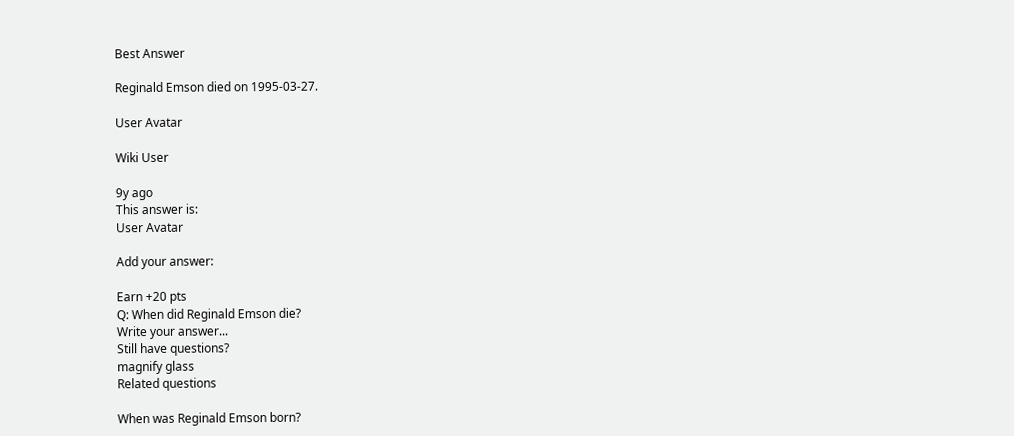Best Answer

Reginald Emson died on 1995-03-27.

User Avatar

Wiki User

9y ago
This answer is:
User Avatar

Add your answer:

Earn +20 pts
Q: When did Reginald Emson die?
Write your answer...
Still have questions?
magnify glass
Related questions

When was Reginald Emson born?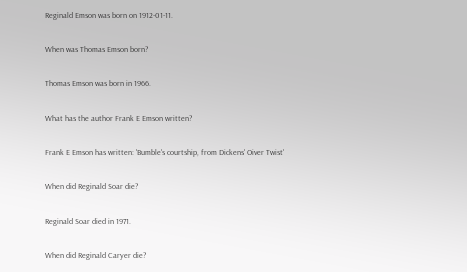Reginald Emson was born on 1912-01-11.

When was Thomas Emson born?

Thomas Emson was born in 1966.

What has the author Frank E Emson written?

Frank E Emson has written: 'Bumble's courtship, from Dickens' Oiver Twist'

When did Reginald Soar die?

Reginald Soar died in 1971.

When did Reginald Caryer die?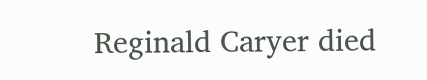Reginald Caryer died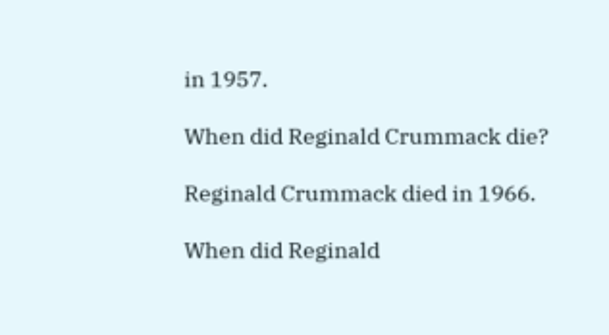in 1957.

When did Reginald Crummack die?

Reginald Crummack died in 1966.

When did Reginald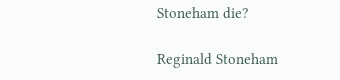Stoneham die?

Reginald Stoneham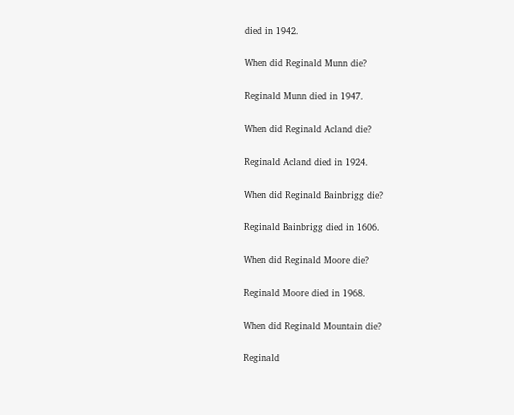died in 1942.

When did Reginald Munn die?

Reginald Munn died in 1947.

When did Reginald Acland die?

Reginald Acland died in 1924.

When did Reginald Bainbrigg die?

Reginald Bainbrigg died in 1606.

When did Reginald Moore die?

Reginald Moore died in 1968.

When did Reginald Mountain die?

Reginald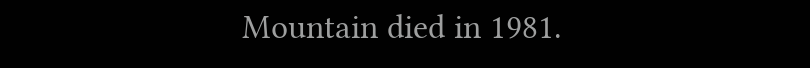Mountain died in 1981.